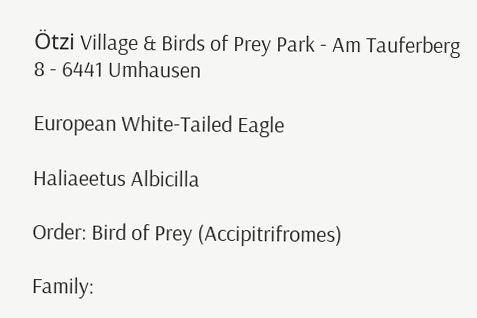Ötzi Village & Birds of Prey Park - Am Tauferberg 8 - 6441 Umhausen

European White-Tailed Eagle

Haliaeetus Albicilla

Order: Bird of Prey (Accipitrifromes)

Family: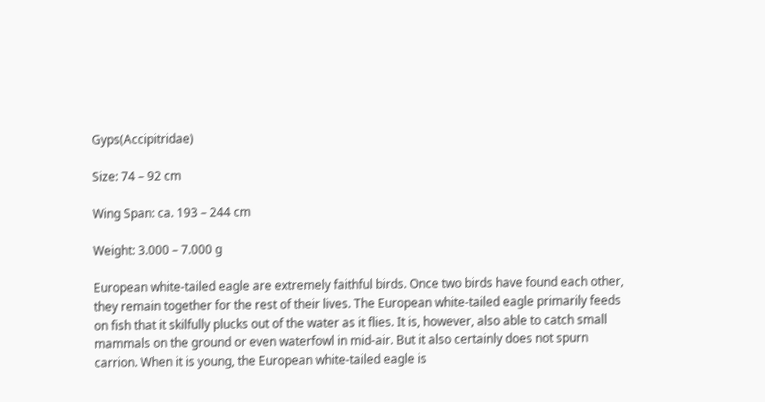Gyps(Accipitridae)

Size: 74 – 92 cm

Wing Span: ca. 193 – 244 cm

Weight: 3.000 – 7.000 g

European white-tailed eagle are extremely faithful birds. Once two birds have found each other, they remain together for the rest of their lives. The European white-tailed eagle primarily feeds on fish that it skilfully plucks out of the water as it flies. It is, however, also able to catch small mammals on the ground or even waterfowl in mid-air. But it also certainly does not spurn carrion. When it is young, the European white-tailed eagle is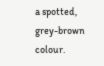a spotted, grey-brown colour.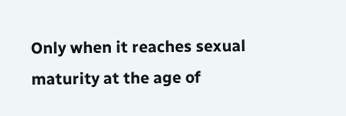Only when it reaches sexual maturity at the age of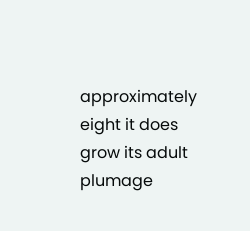approximately eight it does grow its adult plumage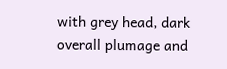with grey head, dark overall plumage and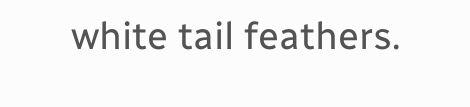white tail feathers.